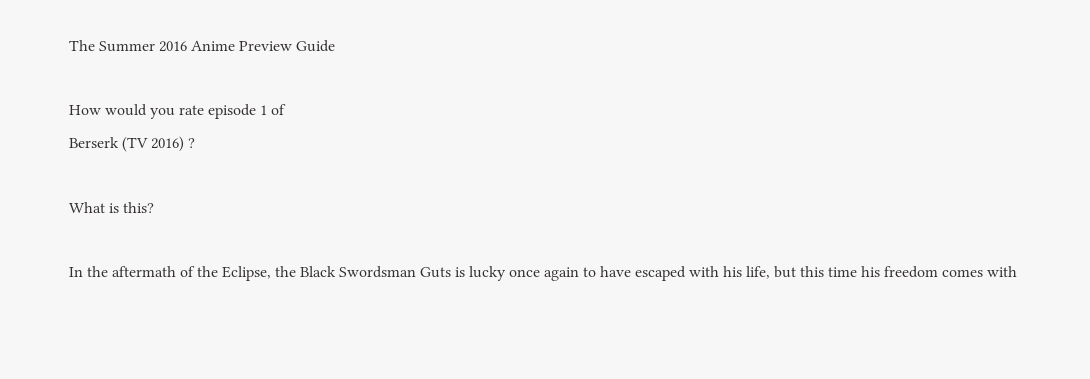The Summer 2016 Anime Preview Guide

How would you rate episode 1 of
Berserk (TV 2016) ?

What is this?

In the aftermath of the Eclipse, the Black Swordsman Guts is lucky once again to have escaped with his life, but this time his freedom comes with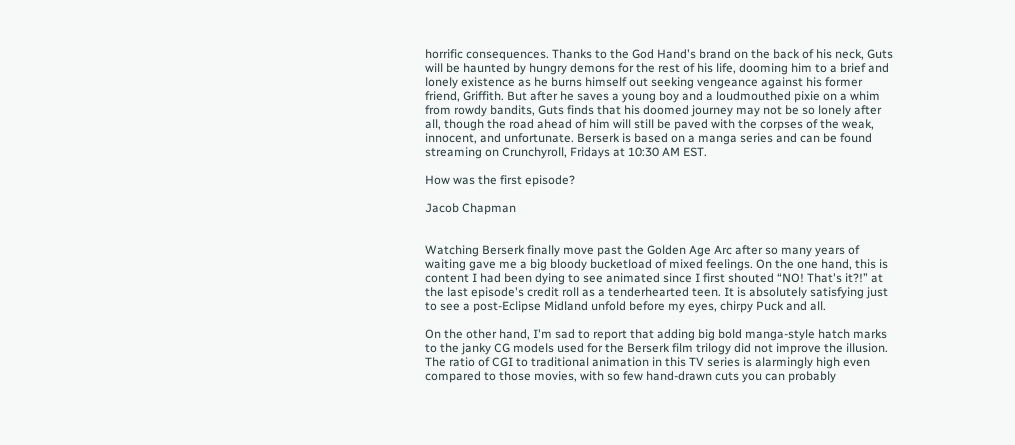horrific consequences. Thanks to the God Hand's brand on the back of his neck, Guts will be haunted by hungry demons for the rest of his life, dooming him to a brief and lonely existence as he burns himself out seeking vengeance against his former friend, Griffith. But after he saves a young boy and a loudmouthed pixie on a whim from rowdy bandits, Guts finds that his doomed journey may not be so lonely after all, though the road ahead of him will still be paved with the corpses of the weak, innocent, and unfortunate. Berserk is based on a manga series and can be found streaming on Crunchyroll, Fridays at 10:30 AM EST.

How was the first episode?

Jacob Chapman


Watching Berserk finally move past the Golden Age Arc after so many years of waiting gave me a big bloody bucketload of mixed feelings. On the one hand, this is content I had been dying to see animated since I first shouted “NO! That's it?!” at the last episode's credit roll as a tenderhearted teen. It is absolutely satisfying just to see a post-Eclipse Midland unfold before my eyes, chirpy Puck and all.

On the other hand, I'm sad to report that adding big bold manga-style hatch marks to the janky CG models used for the Berserk film trilogy did not improve the illusion. The ratio of CGI to traditional animation in this TV series is alarmingly high even compared to those movies, with so few hand-drawn cuts you can probably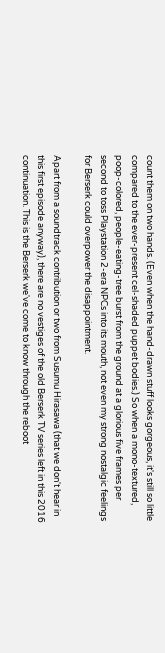count them on two hands. (Even when the hand-drawn stuff looks gorgeous, it's still so little compared to the ever-present cel-shaded puppet bodies.) So when a mono-textured, poop-colored, people-eating-tree burst from the ground at a glorious five frames per second to toss Playstation 2-era NPCs into its mouth, not even my strong nostalgic feelings for Berserk could overpower the disappointment.

Apart from a soundtrack contribution or two from Susumu Hirasawa (that we don't hear in this first episode anyway), there are no vestiges of the old Berserk TV series left in this 2016 continuation. This is the Berserk we've come to know through the reboot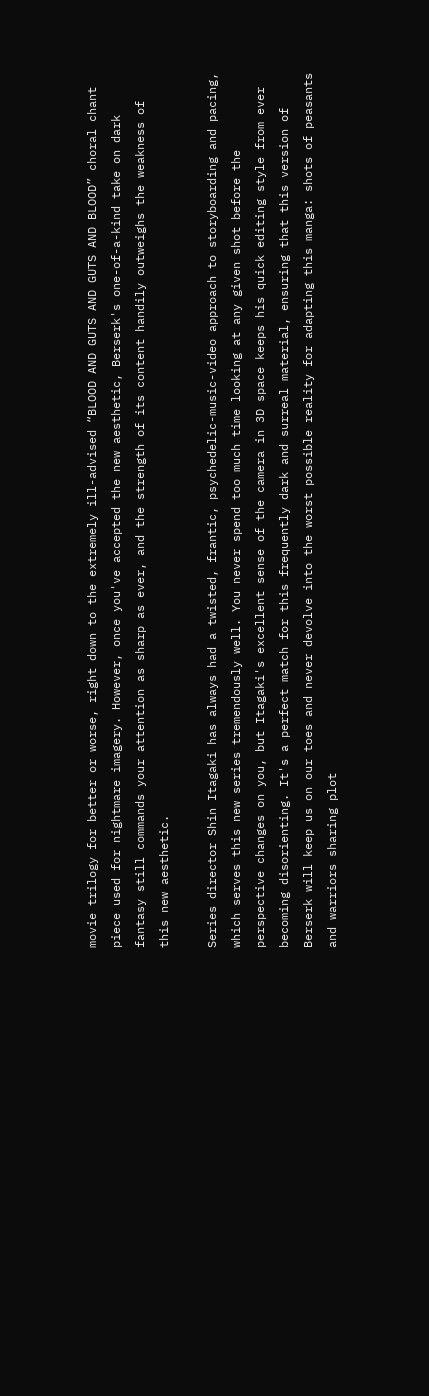movie trilogy for better or worse, right down to the extremely ill-advised “BLOOD AND GUTS AND GUTS AND BLOOD” choral chant piece used for nightmare imagery. However, once you've accepted the new aesthetic, Berserk's one-of-a-kind take on dark fantasy still commands your attention as sharp as ever, and the strength of its content handily outweighs the weakness of this new aesthetic.

Series director Shin Itagaki has always had a twisted, frantic, psychedelic-music-video approach to storyboarding and pacing, which serves this new series tremendously well. You never spend too much time looking at any given shot before the perspective changes on you, but Itagaki's excellent sense of the camera in 3D space keeps his quick editing style from ever becoming disorienting. It's a perfect match for this frequently dark and surreal material, ensuring that this version of Berserk will keep us on our toes and never devolve into the worst possible reality for adapting this manga: shots of peasants and warriors sharing plot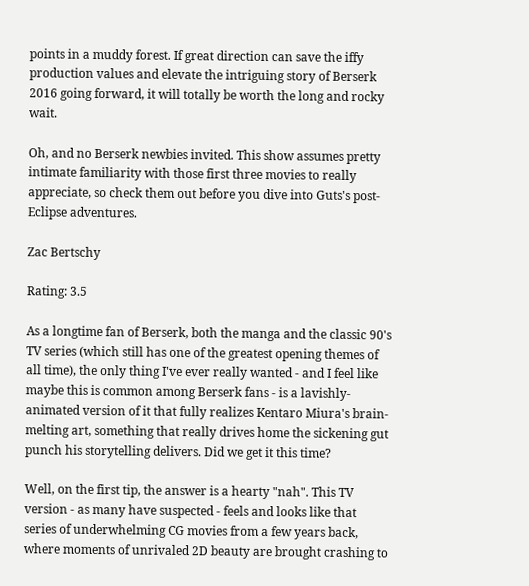points in a muddy forest. If great direction can save the iffy production values and elevate the intriguing story of Berserk 2016 going forward, it will totally be worth the long and rocky wait.

Oh, and no Berserk newbies invited. This show assumes pretty intimate familiarity with those first three movies to really appreciate, so check them out before you dive into Guts's post-Eclipse adventures.

Zac Bertschy

Rating: 3.5

As a longtime fan of Berserk, both the manga and the classic 90's TV series (which still has one of the greatest opening themes of all time), the only thing I've ever really wanted - and I feel like maybe this is common among Berserk fans - is a lavishly-animated version of it that fully realizes Kentaro Miura's brain-melting art, something that really drives home the sickening gut punch his storytelling delivers. Did we get it this time?

Well, on the first tip, the answer is a hearty "nah". This TV version - as many have suspected - feels and looks like that series of underwhelming CG movies from a few years back, where moments of unrivaled 2D beauty are brought crashing to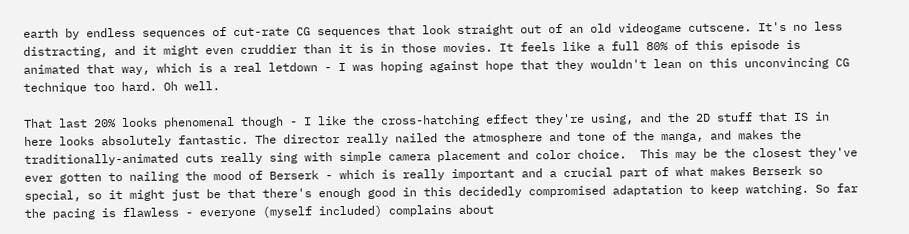earth by endless sequences of cut-rate CG sequences that look straight out of an old videogame cutscene. It's no less distracting, and it might even cruddier than it is in those movies. It feels like a full 80% of this episode is animated that way, which is a real letdown - I was hoping against hope that they wouldn't lean on this unconvincing CG technique too hard. Oh well.

That last 20% looks phenomenal though - I like the cross-hatching effect they're using, and the 2D stuff that IS in here looks absolutely fantastic. The director really nailed the atmosphere and tone of the manga, and makes the traditionally-animated cuts really sing with simple camera placement and color choice.  This may be the closest they've ever gotten to nailing the mood of Berserk - which is really important and a crucial part of what makes Berserk so special, so it might just be that there's enough good in this decidedly compromised adaptation to keep watching. So far the pacing is flawless - everyone (myself included) complains about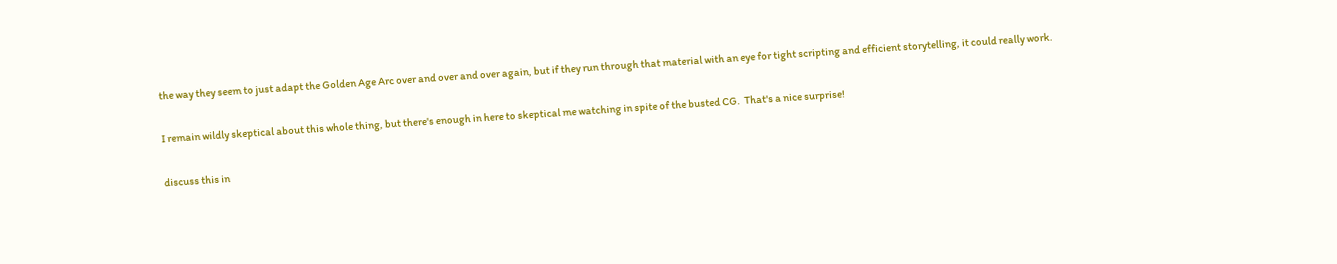the way they seem to just adapt the Golden Age Arc over and over and over again, but if they run through that material with an eye for tight scripting and efficient storytelling, it could really work.

I remain wildly skeptical about this whole thing, but there's enough in here to skeptical me watching in spite of the busted CG.  That's a nice surprise!

discuss this in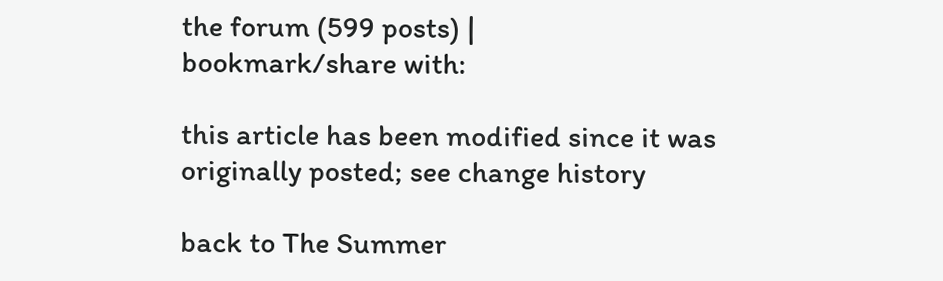the forum (599 posts) |
bookmark/share with:

this article has been modified since it was originally posted; see change history

back to The Summer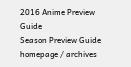2016 Anime Preview Guide
Season Preview Guide homepage / archives